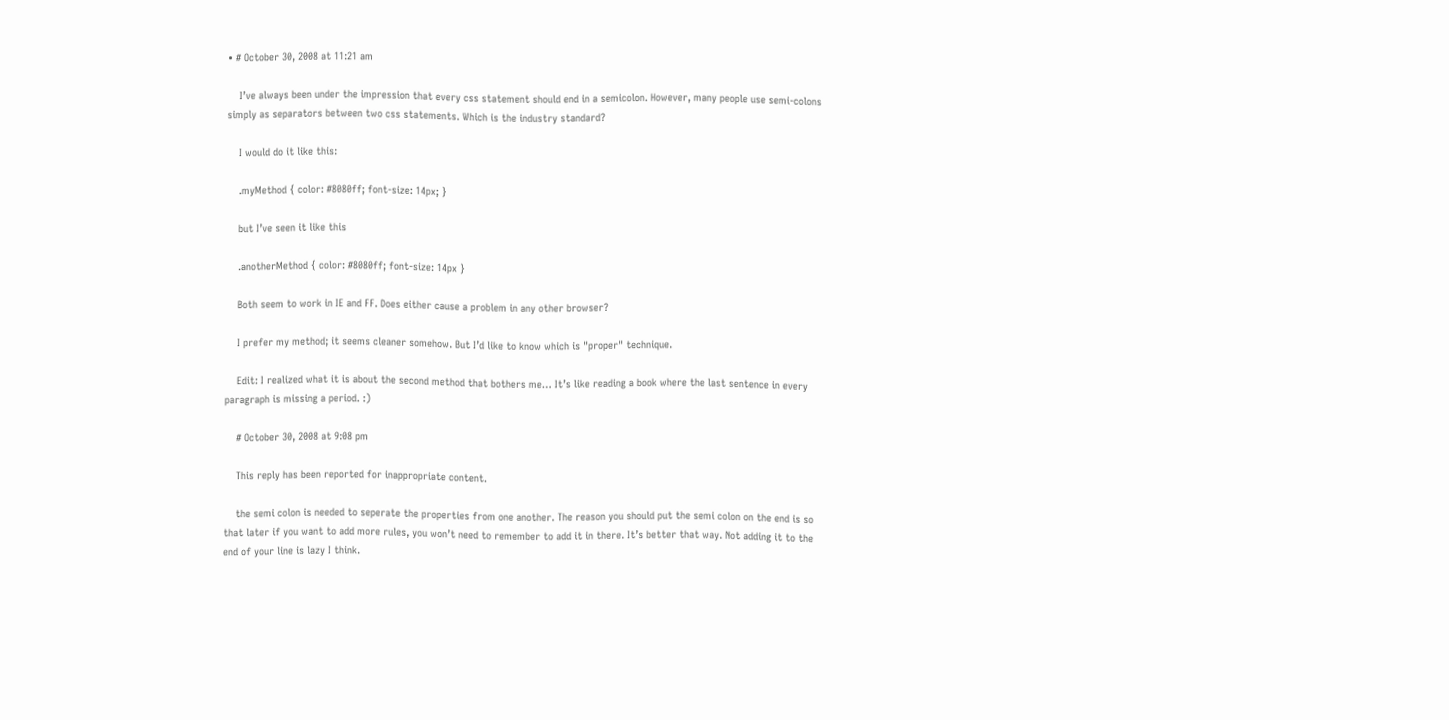• # October 30, 2008 at 11:21 am

    I’ve always been under the impression that every css statement should end in a semicolon. However, many people use semi-colons simply as separators between two css statements. Which is the industry standard?

    I would do it like this:

    .myMethod { color: #8080ff; font-size: 14px; }

    but I’ve seen it like this

    .anotherMethod { color: #8080ff; font-size: 14px }

    Both seem to work in IE and FF. Does either cause a problem in any other browser?

    I prefer my method; it seems cleaner somehow. But I’d like to know which is "proper" technique.

    Edit: I realized what it is about the second method that bothers me… It’s like reading a book where the last sentence in every paragraph is missing a period. :)

    # October 30, 2008 at 9:08 pm

    This reply has been reported for inappropriate content.

    the semi colon is needed to seperate the properties from one another. The reason you should put the semi colon on the end is so that later if you want to add more rules, you won’t need to remember to add it in there. It’s better that way. Not adding it to the end of your line is lazy I think.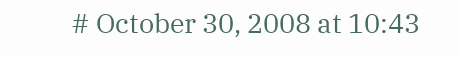# October 30, 2008 at 10:43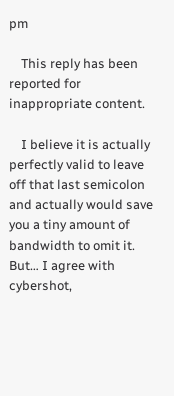pm

    This reply has been reported for inappropriate content.

    I believe it is actually perfectly valid to leave off that last semicolon and actually would save you a tiny amount of bandwidth to omit it. But… I agree with cybershot,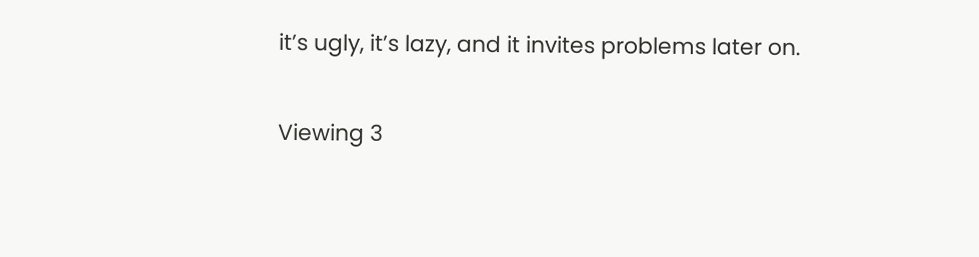it’s ugly, it’s lazy, and it invites problems later on.

Viewing 3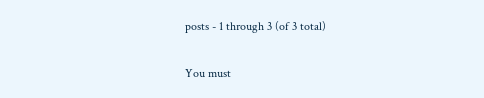posts - 1 through 3 (of 3 total)

You must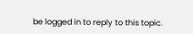be logged in to reply to this topic.